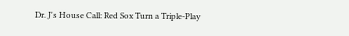Dr. J's House Call: Red Sox Turn a Triple-Play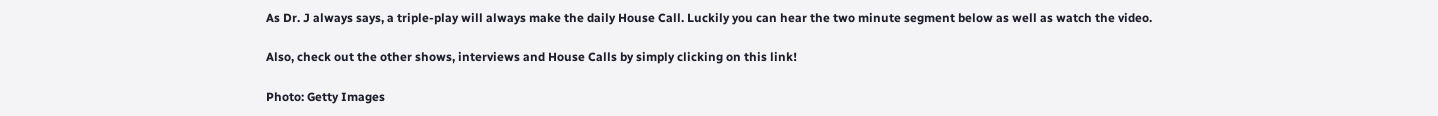As Dr. J always says, a triple-play will always make the daily House Call. Luckily you can hear the two minute segment below as well as watch the video.

Also, check out the other shows, interviews and House Calls by simply clicking on this link!

Photo: Getty Images